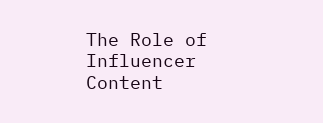The Role of Influencer Content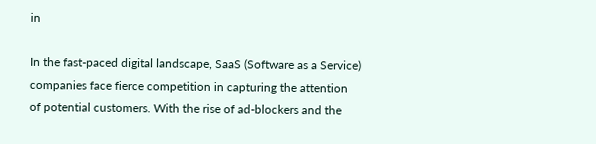in

In the fast-paced digital landscape, SaaS (Software as a Service) companies face fierce competition in capturing the attention of potential customers. With the rise of ad-blockers and the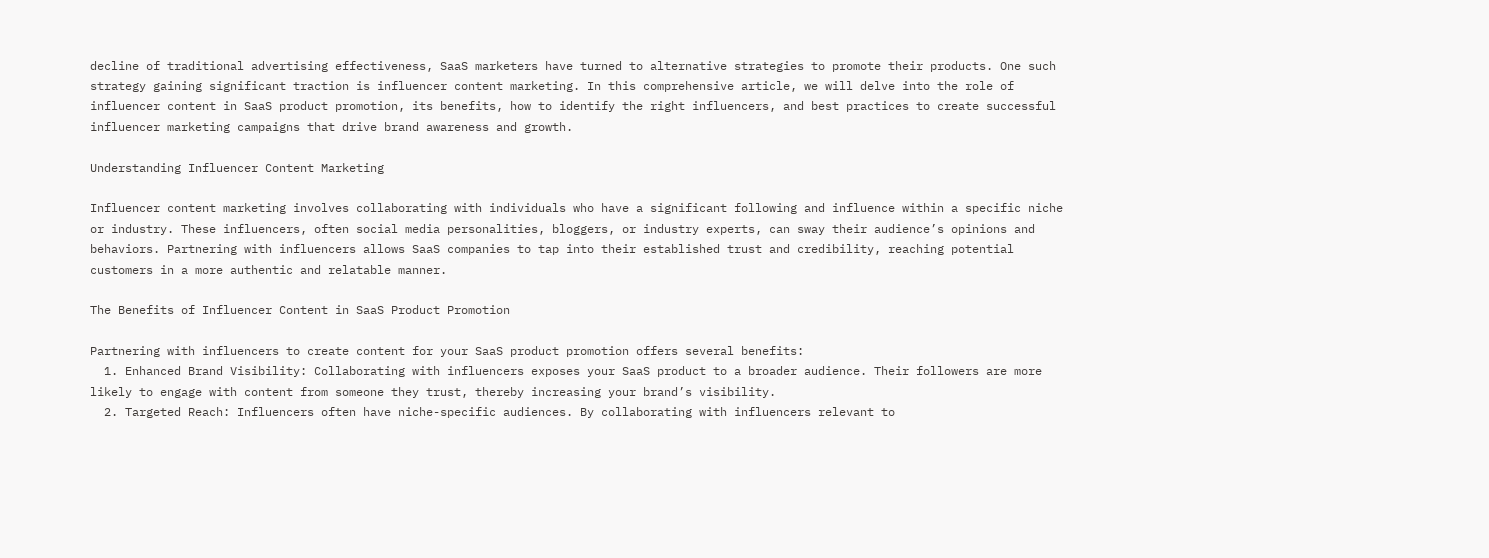decline of traditional advertising effectiveness, SaaS marketers have turned to alternative strategies to promote their products. One such strategy gaining significant traction is influencer content marketing. In this comprehensive article, we will delve into the role of influencer content in SaaS product promotion, its benefits, how to identify the right influencers, and best practices to create successful influencer marketing campaigns that drive brand awareness and growth.

Understanding Influencer Content Marketing

Influencer content marketing involves collaborating with individuals who have a significant following and influence within a specific niche or industry. These influencers, often social media personalities, bloggers, or industry experts, can sway their audience’s opinions and behaviors. Partnering with influencers allows SaaS companies to tap into their established trust and credibility, reaching potential customers in a more authentic and relatable manner.

The Benefits of Influencer Content in SaaS Product Promotion

Partnering with influencers to create content for your SaaS product promotion offers several benefits:
  1. Enhanced Brand Visibility: Collaborating with influencers exposes your SaaS product to a broader audience. Their followers are more likely to engage with content from someone they trust, thereby increasing your brand’s visibility.
  2. Targeted Reach: Influencers often have niche-specific audiences. By collaborating with influencers relevant to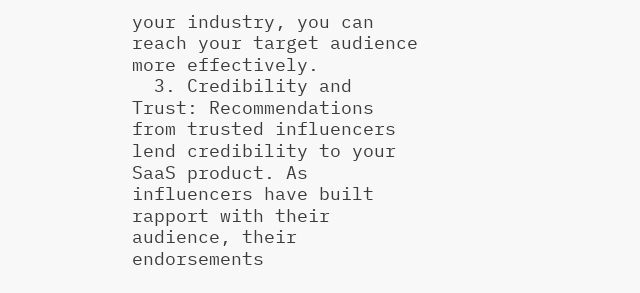your industry, you can reach your target audience more effectively.
  3. Credibility and Trust: Recommendations from trusted influencers lend credibility to your SaaS product. As influencers have built rapport with their audience, their endorsements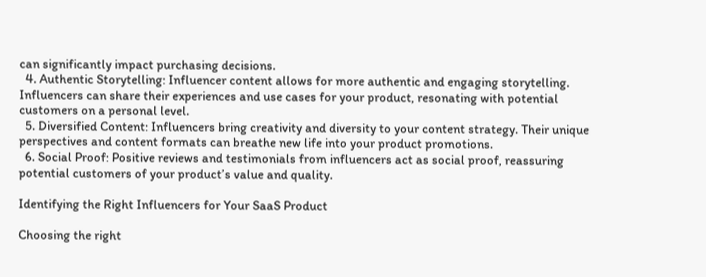can significantly impact purchasing decisions.
  4. Authentic Storytelling: Influencer content allows for more authentic and engaging storytelling. Influencers can share their experiences and use cases for your product, resonating with potential customers on a personal level.
  5. Diversified Content: Influencers bring creativity and diversity to your content strategy. Their unique perspectives and content formats can breathe new life into your product promotions.
  6. Social Proof: Positive reviews and testimonials from influencers act as social proof, reassuring potential customers of your product’s value and quality.

Identifying the Right Influencers for Your SaaS Product

Choosing the right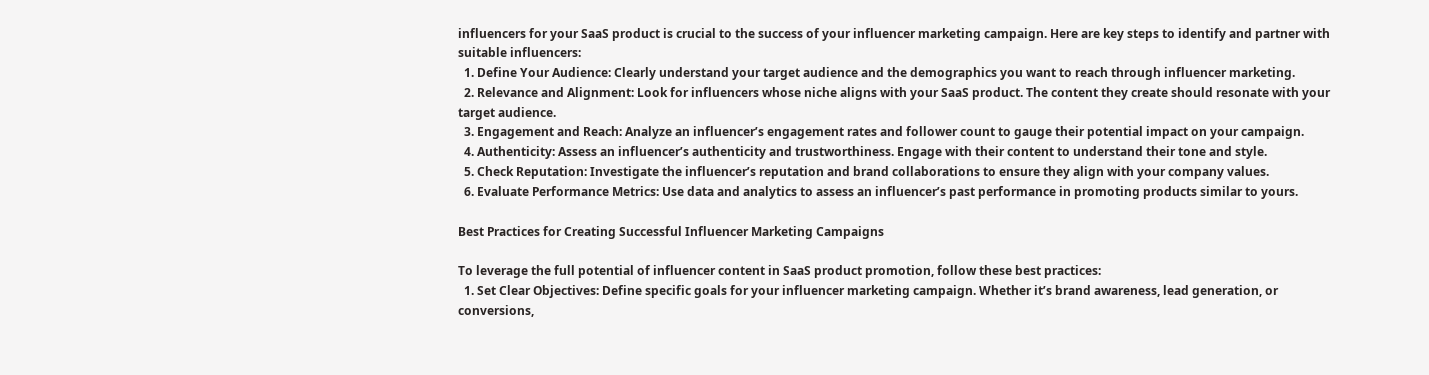influencers for your SaaS product is crucial to the success of your influencer marketing campaign. Here are key steps to identify and partner with suitable influencers:
  1. Define Your Audience: Clearly understand your target audience and the demographics you want to reach through influencer marketing.
  2. Relevance and Alignment: Look for influencers whose niche aligns with your SaaS product. The content they create should resonate with your target audience.
  3. Engagement and Reach: Analyze an influencer’s engagement rates and follower count to gauge their potential impact on your campaign.
  4. Authenticity: Assess an influencer’s authenticity and trustworthiness. Engage with their content to understand their tone and style.
  5. Check Reputation: Investigate the influencer’s reputation and brand collaborations to ensure they align with your company values.
  6. Evaluate Performance Metrics: Use data and analytics to assess an influencer’s past performance in promoting products similar to yours.

Best Practices for Creating Successful Influencer Marketing Campaigns

To leverage the full potential of influencer content in SaaS product promotion, follow these best practices:
  1. Set Clear Objectives: Define specific goals for your influencer marketing campaign. Whether it’s brand awareness, lead generation, or conversions,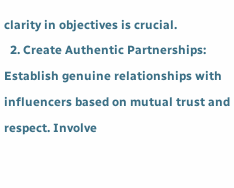clarity in objectives is crucial.
  2. Create Authentic Partnerships: Establish genuine relationships with influencers based on mutual trust and respect. Involve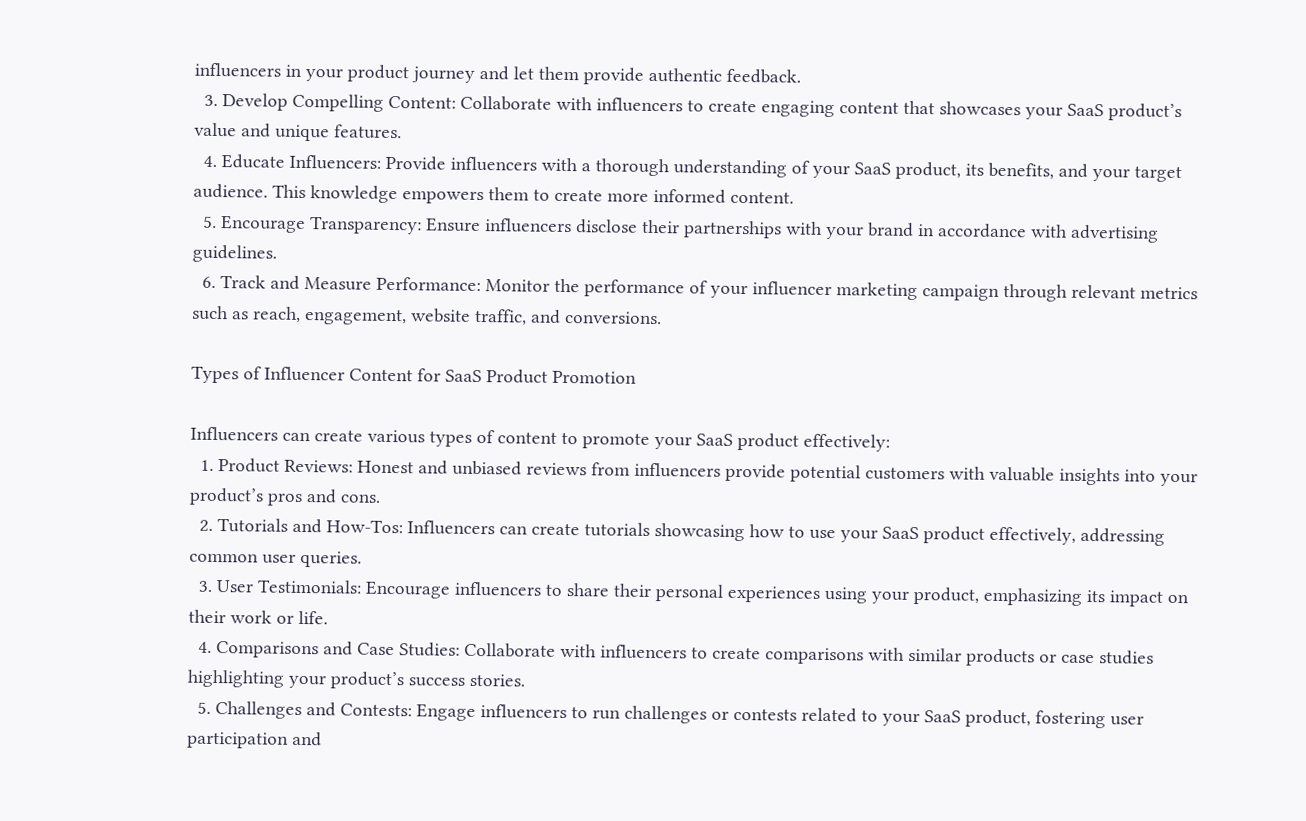influencers in your product journey and let them provide authentic feedback.
  3. Develop Compelling Content: Collaborate with influencers to create engaging content that showcases your SaaS product’s value and unique features.
  4. Educate Influencers: Provide influencers with a thorough understanding of your SaaS product, its benefits, and your target audience. This knowledge empowers them to create more informed content.
  5. Encourage Transparency: Ensure influencers disclose their partnerships with your brand in accordance with advertising guidelines.
  6. Track and Measure Performance: Monitor the performance of your influencer marketing campaign through relevant metrics such as reach, engagement, website traffic, and conversions.

Types of Influencer Content for SaaS Product Promotion

Influencers can create various types of content to promote your SaaS product effectively:
  1. Product Reviews: Honest and unbiased reviews from influencers provide potential customers with valuable insights into your product’s pros and cons.
  2. Tutorials and How-Tos: Influencers can create tutorials showcasing how to use your SaaS product effectively, addressing common user queries.
  3. User Testimonials: Encourage influencers to share their personal experiences using your product, emphasizing its impact on their work or life.
  4. Comparisons and Case Studies: Collaborate with influencers to create comparisons with similar products or case studies highlighting your product’s success stories.
  5. Challenges and Contests: Engage influencers to run challenges or contests related to your SaaS product, fostering user participation and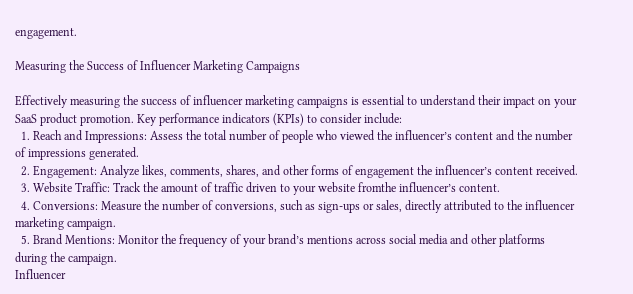engagement.

Measuring the Success of Influencer Marketing Campaigns

Effectively measuring the success of influencer marketing campaigns is essential to understand their impact on your SaaS product promotion. Key performance indicators (KPIs) to consider include:
  1. Reach and Impressions: Assess the total number of people who viewed the influencer’s content and the number of impressions generated.
  2. Engagement: Analyze likes, comments, shares, and other forms of engagement the influencer’s content received.
  3. Website Traffic: Track the amount of traffic driven to your website fromthe influencer’s content.
  4. Conversions: Measure the number of conversions, such as sign-ups or sales, directly attributed to the influencer marketing campaign.
  5. Brand Mentions: Monitor the frequency of your brand’s mentions across social media and other platforms during the campaign.
Influencer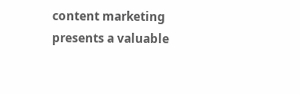content marketing presents a valuable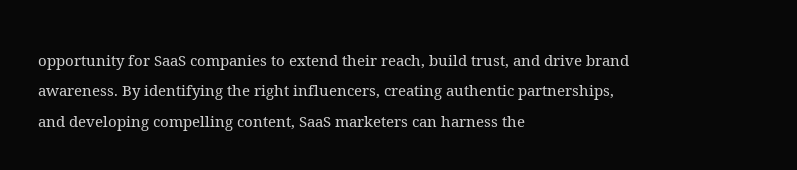opportunity for SaaS companies to extend their reach, build trust, and drive brand awareness. By identifying the right influencers, creating authentic partnerships, and developing compelling content, SaaS marketers can harness the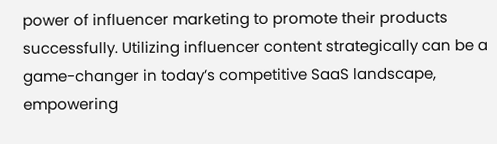power of influencer marketing to promote their products successfully. Utilizing influencer content strategically can be a game-changer in today’s competitive SaaS landscape, empowering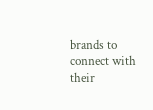brands to connect with their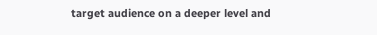target audience on a deeper level and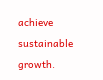achieve sustainable growth.